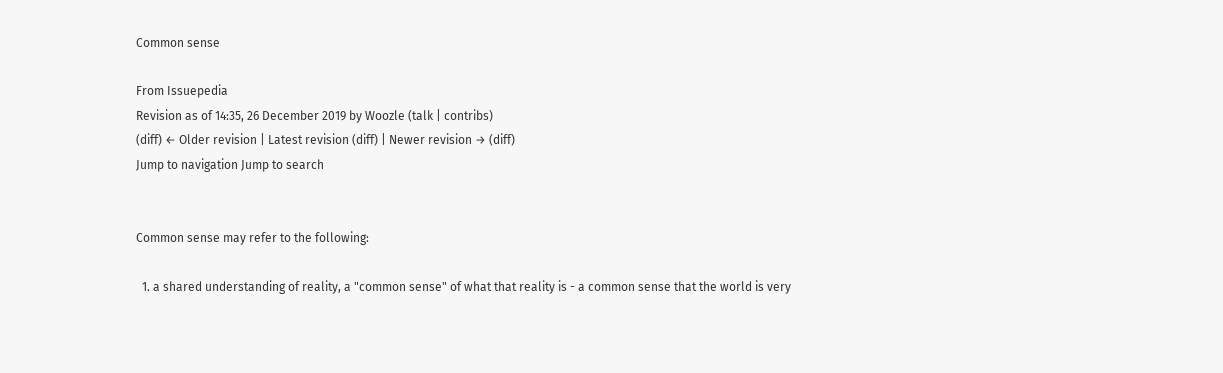Common sense

From Issuepedia
Revision as of 14:35, 26 December 2019 by Woozle (talk | contribs)
(diff) ← Older revision | Latest revision (diff) | Newer revision → (diff)
Jump to navigation Jump to search


Common sense may refer to the following:

  1. a shared understanding of reality, a "common sense" of what that reality is - a common sense that the world is very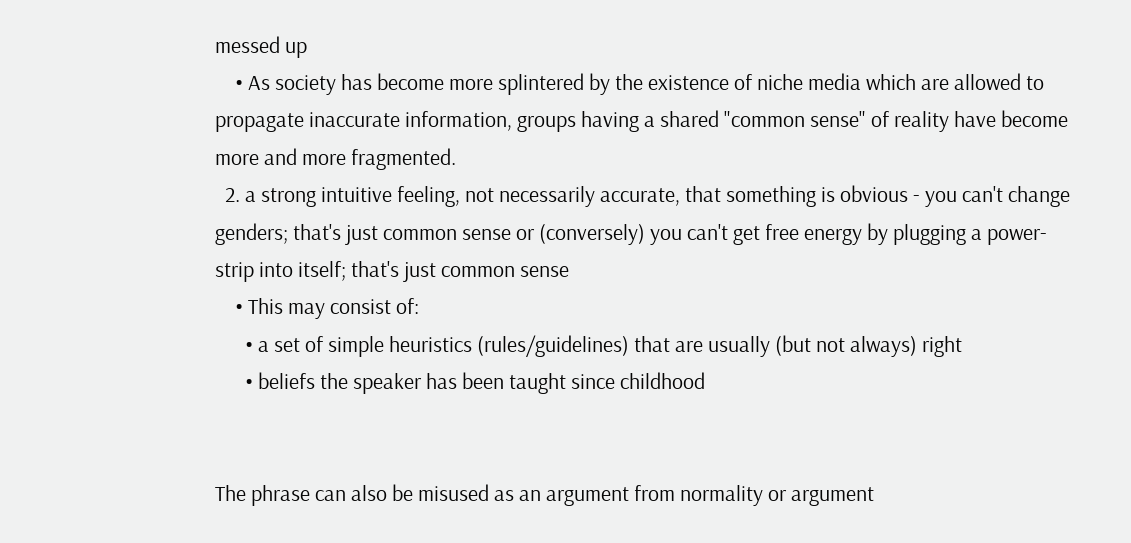messed up
    • As society has become more splintered by the existence of niche media which are allowed to propagate inaccurate information, groups having a shared "common sense" of reality have become more and more fragmented.
  2. a strong intuitive feeling, not necessarily accurate, that something is obvious - you can't change genders; that's just common sense or (conversely) you can't get free energy by plugging a power-strip into itself; that's just common sense
    • This may consist of:
      • a set of simple heuristics (rules/guidelines) that are usually (but not always) right
      • beliefs the speaker has been taught since childhood


The phrase can also be misused as an argument from normality or argument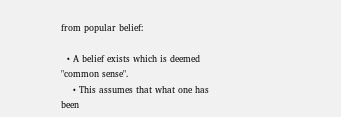from popular belief:

  • A belief exists which is deemed "common sense".
    • This assumes that what one has been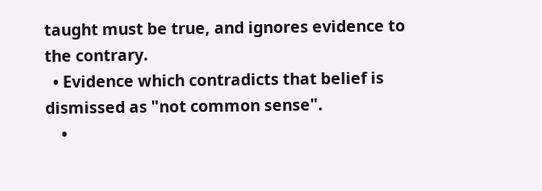taught must be true, and ignores evidence to the contrary.
  • Evidence which contradicts that belief is dismissed as "not common sense".
    •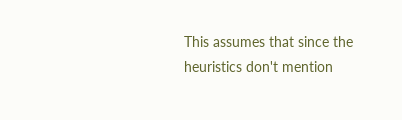This assumes that since the heuristics don't mention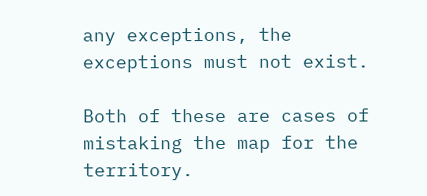any exceptions, the exceptions must not exist.

Both of these are cases of mistaking the map for the territory.